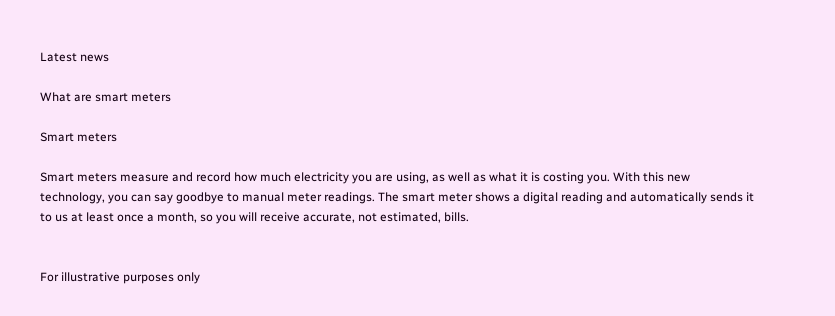Latest news

What are smart meters

Smart meters

Smart meters measure and record how much electricity you are using, as well as what it is costing you. With this new technology, you can say goodbye to manual meter readings. The smart meter shows a digital reading and automatically sends it to us at least once a month, so you will receive accurate, not estimated, bills.


For illustrative purposes only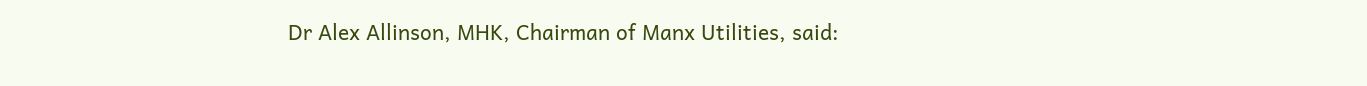Dr Alex Allinson, MHK, Chairman of Manx Utilities, said: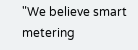"We believe smart metering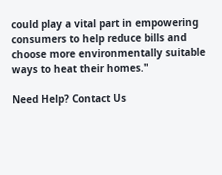could play a vital part in empowering consumers to help reduce bills and choose more environmentally suitable ways to heat their homes."

Need Help? Contact Us